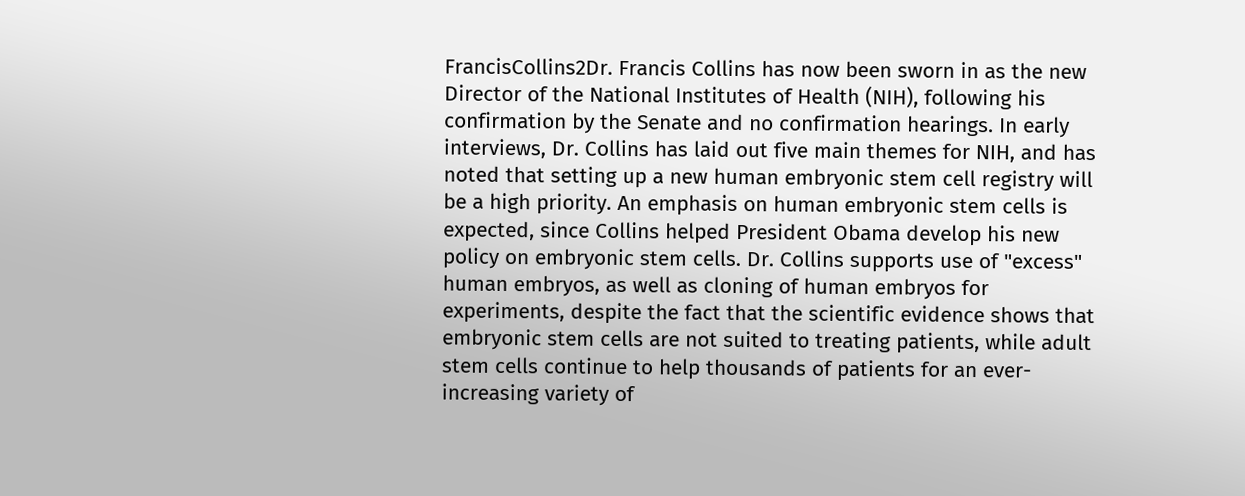FrancisCollins2Dr. Francis Collins has now been sworn in as the new Director of the National Institutes of Health (NIH), following his confirmation by the Senate and no confirmation hearings. In early interviews, Dr. Collins has laid out five main themes for NIH, and has noted that setting up a new human embryonic stem cell registry will be a high priority. An emphasis on human embryonic stem cells is expected, since Collins helped President Obama develop his new policy on embryonic stem cells. Dr. Collins supports use of "excess" human embryos, as well as cloning of human embryos for experiments, despite the fact that the scientific evidence shows that embryonic stem cells are not suited to treating patients, while adult stem cells continue to help thousands of patients for an ever-increasing variety of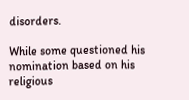disorders.

While some questioned his nomination based on his religious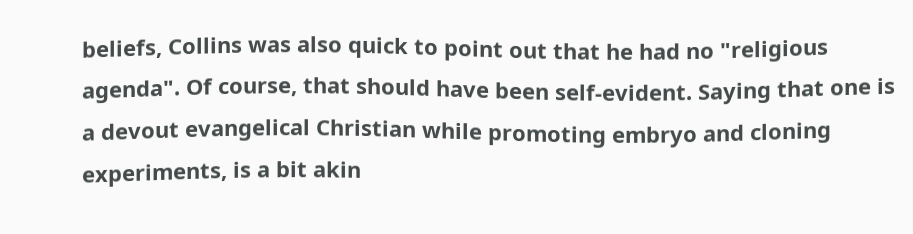beliefs, Collins was also quick to point out that he had no "religious agenda". Of course, that should have been self-evident. Saying that one is a devout evangelical Christian while promoting embryo and cloning experiments, is a bit akin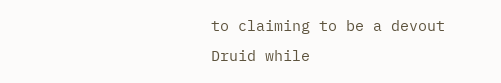to claiming to be a devout Druid while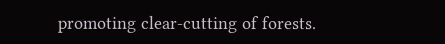promoting clear-cutting of forests.